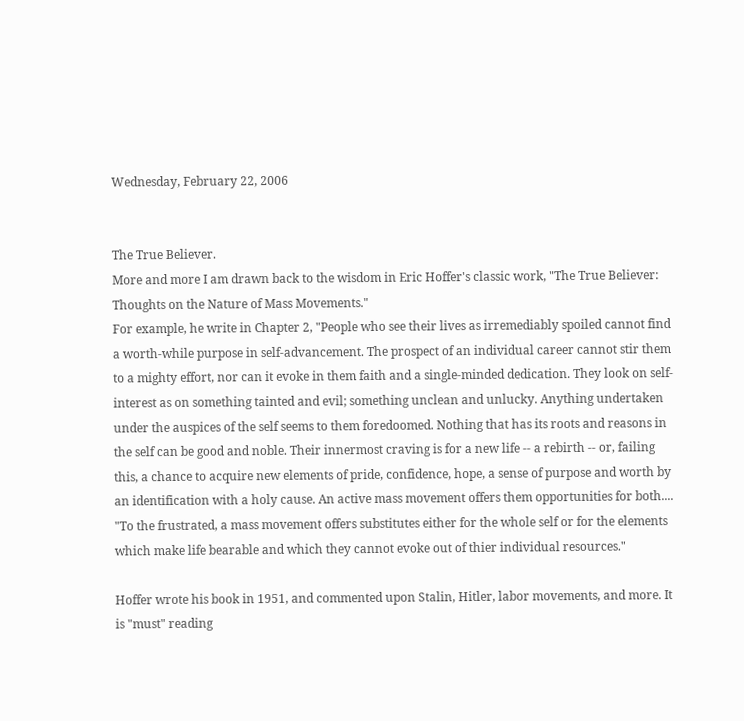Wednesday, February 22, 2006


The True Believer.
More and more I am drawn back to the wisdom in Eric Hoffer's classic work, "The True Believer: Thoughts on the Nature of Mass Movements."
For example, he write in Chapter 2, "People who see their lives as irremediably spoiled cannot find a worth-while purpose in self-advancement. The prospect of an individual career cannot stir them to a mighty effort, nor can it evoke in them faith and a single-minded dedication. They look on self-interest as on something tainted and evil; something unclean and unlucky. Anything undertaken under the auspices of the self seems to them foredoomed. Nothing that has its roots and reasons in the self can be good and noble. Their innermost craving is for a new life -- a rebirth -- or, failing this, a chance to acquire new elements of pride, confidence, hope, a sense of purpose and worth by an identification with a holy cause. An active mass movement offers them opportunities for both....
"To the frustrated, a mass movement offers substitutes either for the whole self or for the elements which make life bearable and which they cannot evoke out of thier individual resources."

Hoffer wrote his book in 1951, and commented upon Stalin, Hitler, labor movements, and more. It is "must" reading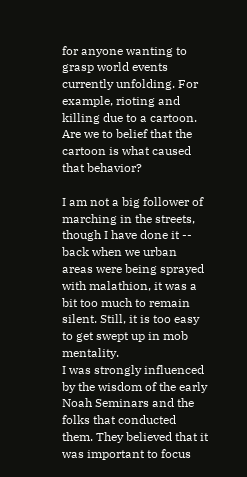for anyone wanting to grasp world events currently unfolding. For example, rioting and killing due to a cartoon. Are we to belief that the cartoon is what caused that behavior?

I am not a big follower of marching in the streets, though I have done it -- back when we urban areas were being sprayed with malathion, it was a bit too much to remain silent. Still, it is too easy to get swept up in mob mentality.
I was strongly influenced by the wisdom of the early Noah Seminars and the folks that conducted them. They believed that it was important to focus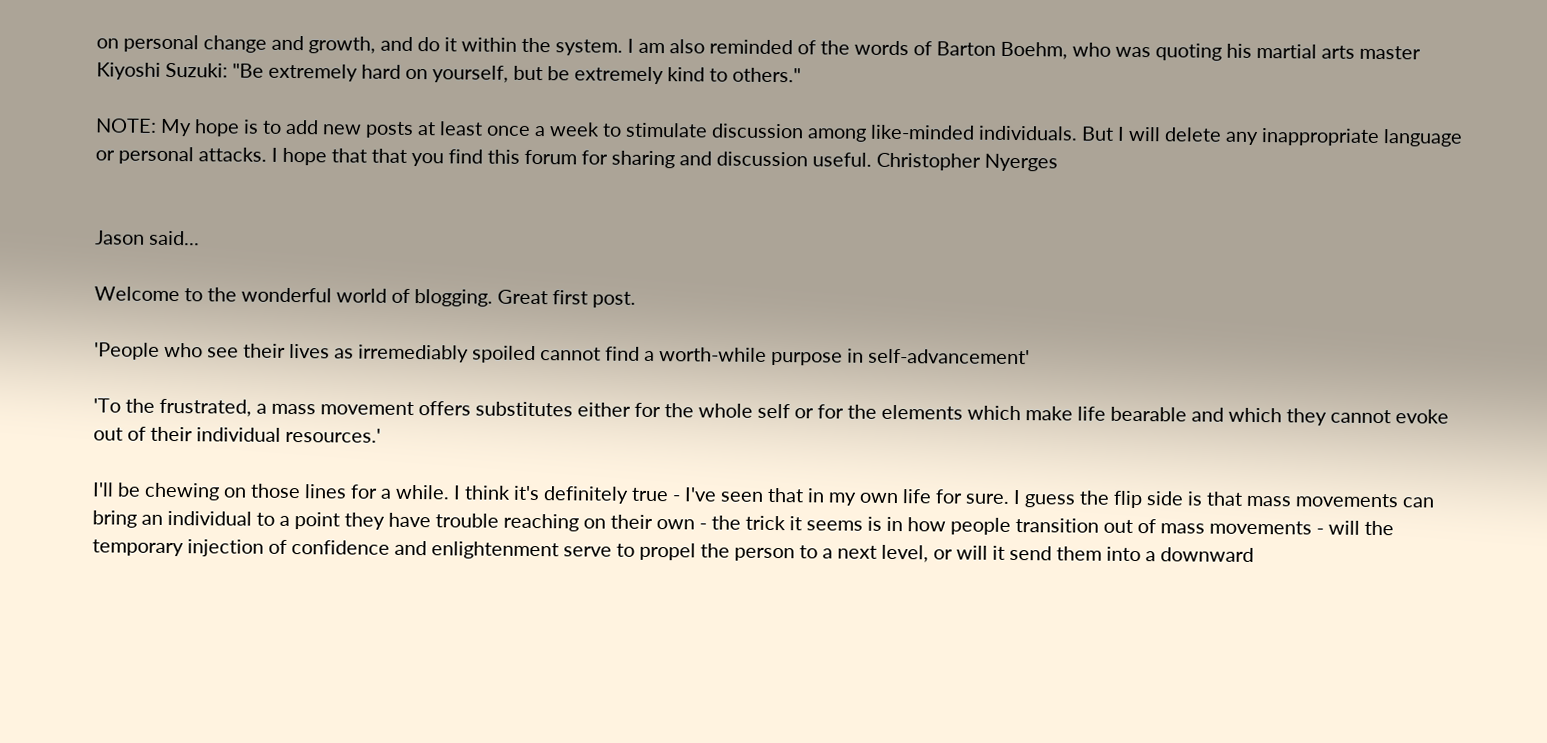on personal change and growth, and do it within the system. I am also reminded of the words of Barton Boehm, who was quoting his martial arts master Kiyoshi Suzuki: "Be extremely hard on yourself, but be extremely kind to others."

NOTE: My hope is to add new posts at least once a week to stimulate discussion among like-minded individuals. But I will delete any inappropriate language or personal attacks. I hope that that you find this forum for sharing and discussion useful. Christopher Nyerges


Jason said...

Welcome to the wonderful world of blogging. Great first post.

'People who see their lives as irremediably spoiled cannot find a worth-while purpose in self-advancement'

'To the frustrated, a mass movement offers substitutes either for the whole self or for the elements which make life bearable and which they cannot evoke out of their individual resources.'

I'll be chewing on those lines for a while. I think it's definitely true - I've seen that in my own life for sure. I guess the flip side is that mass movements can bring an individual to a point they have trouble reaching on their own - the trick it seems is in how people transition out of mass movements - will the temporary injection of confidence and enlightenment serve to propel the person to a next level, or will it send them into a downward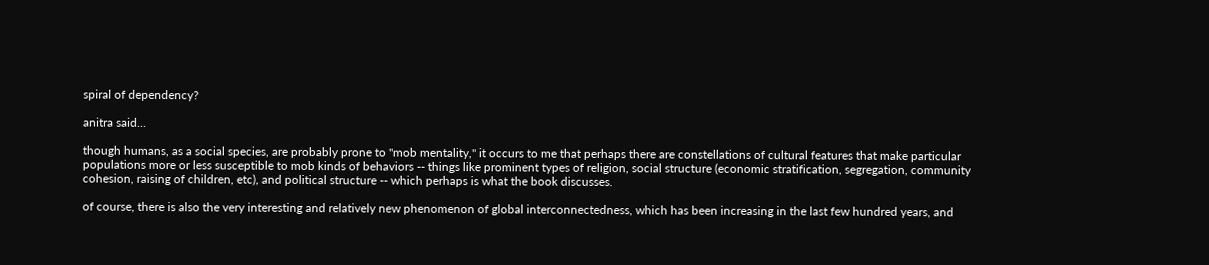spiral of dependency?

anitra said...

though humans, as a social species, are probably prone to "mob mentality," it occurs to me that perhaps there are constellations of cultural features that make particular populations more or less susceptible to mob kinds of behaviors -- things like prominent types of religion, social structure (economic stratification, segregation, community cohesion, raising of children, etc), and political structure -- which perhaps is what the book discusses.

of course, there is also the very interesting and relatively new phenomenon of global interconnectedness, which has been increasing in the last few hundred years, and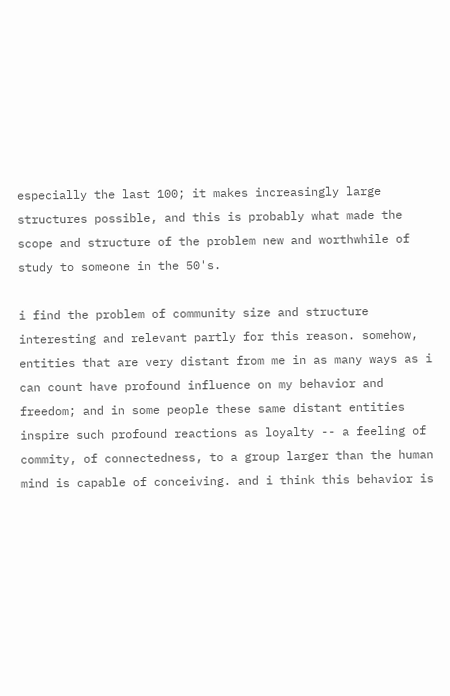especially the last 100; it makes increasingly large structures possible, and this is probably what made the scope and structure of the problem new and worthwhile of study to someone in the 50's.

i find the problem of community size and structure interesting and relevant partly for this reason. somehow, entities that are very distant from me in as many ways as i can count have profound influence on my behavior and freedom; and in some people these same distant entities inspire such profound reactions as loyalty -- a feeling of commity, of connectedness, to a group larger than the human mind is capable of conceiving. and i think this behavior is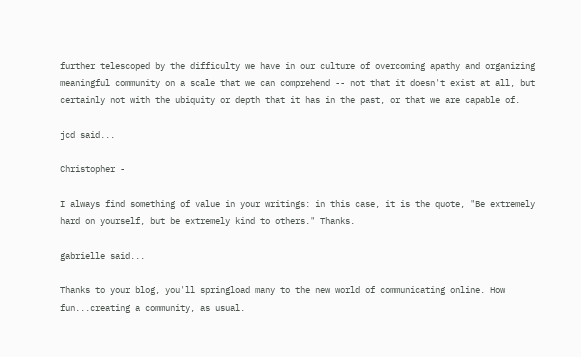further telescoped by the difficulty we have in our culture of overcoming apathy and organizing meaningful community on a scale that we can comprehend -- not that it doesn't exist at all, but certainly not with the ubiquity or depth that it has in the past, or that we are capable of.

jcd said...

Christopher -

I always find something of value in your writings: in this case, it is the quote, "Be extremely hard on yourself, but be extremely kind to others." Thanks.

gabrielle said...

Thanks to your blog, you'll springload many to the new world of communicating online. How fun...creating a community, as usual.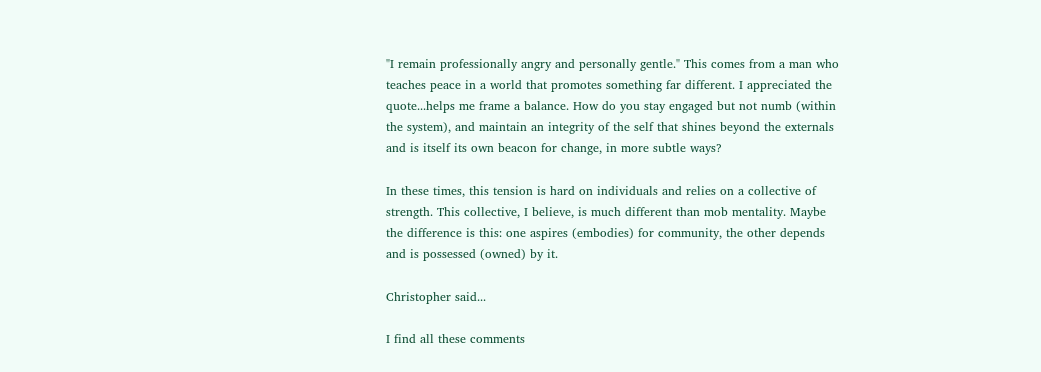"I remain professionally angry and personally gentle." This comes from a man who teaches peace in a world that promotes something far different. I appreciated the quote...helps me frame a balance. How do you stay engaged but not numb (within the system), and maintain an integrity of the self that shines beyond the externals and is itself its own beacon for change, in more subtle ways?

In these times, this tension is hard on individuals and relies on a collective of strength. This collective, I believe, is much different than mob mentality. Maybe the difference is this: one aspires (embodies) for community, the other depends and is possessed (owned) by it.

Christopher said...

I find all these comments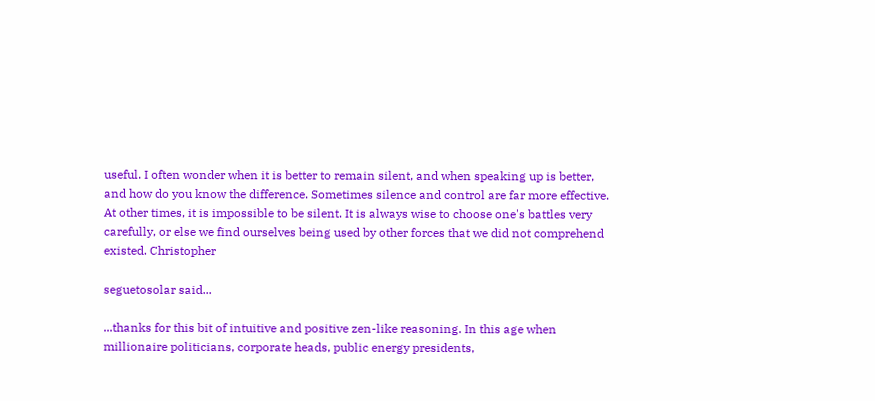useful. I often wonder when it is better to remain silent, and when speaking up is better, and how do you know the difference. Sometimes silence and control are far more effective. At other times, it is impossible to be silent. It is always wise to choose one's battles very carefully, or else we find ourselves being used by other forces that we did not comprehend existed. Christopher

seguetosolar said...

...thanks for this bit of intuitive and positive zen-like reasoning. In this age when millionaire politicians, corporate heads, public energy presidents,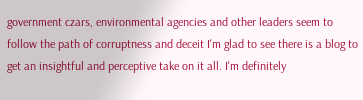government czars, environmental agencies and other leaders seem to follow the path of corruptness and deceit I'm glad to see there is a blog to get an insightful and perceptive take on it all. I'm definitely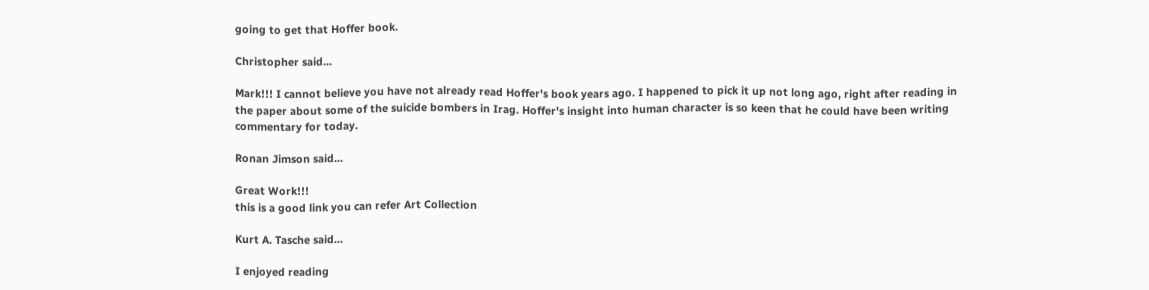going to get that Hoffer book.

Christopher said...

Mark!!! I cannot believe you have not already read Hoffer's book years ago. I happened to pick it up not long ago, right after reading in the paper about some of the suicide bombers in Irag. Hoffer's insight into human character is so keen that he could have been writing commentary for today.

Ronan Jimson said...

Great Work!!!
this is a good link you can refer Art Collection

Kurt A. Tasche said...

I enjoyed reading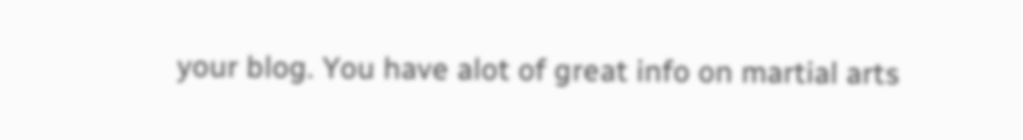your blog. You have alot of great info on martial arts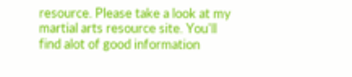resource. Please take a look at my martial arts resource site. You'll find alot of good information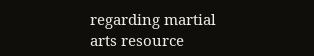regarding martial arts resource